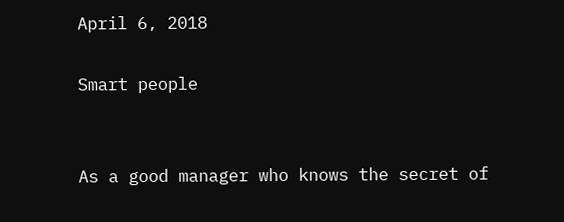April 6, 2018

Smart people


As a good manager who knows the secret of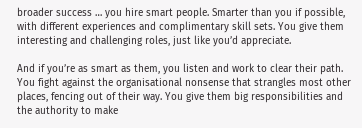broader success … you hire smart people. Smarter than you if possible, with different experiences and complimentary skill sets. You give them interesting and challenging roles, just like you’d appreciate.

And if you’re as smart as them, you listen and work to clear their path. You fight against the organisational nonsense that strangles most other places, fencing out of their way. You give them big responsibilities and the authority to make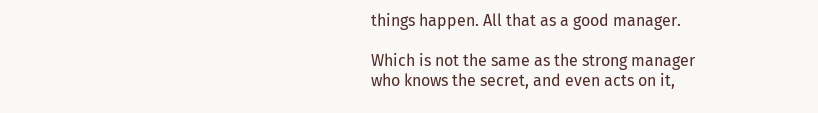things happen. All that as a good manager.

Which is not the same as the strong manager who knows the secret, and even acts on it,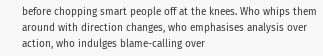before chopping smart people off at the knees. Who whips them around with direction changes, who emphasises analysis over action, who indulges blame-calling over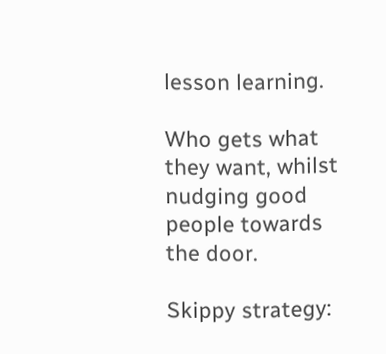lesson learning.

Who gets what they want, whilst nudging good people towards the door.

Skippy strategy: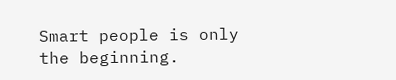Smart people is only the beginning.